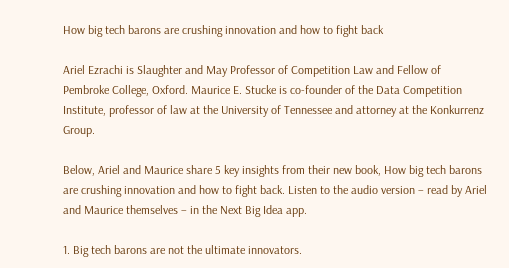How big tech barons are crushing innovation and how to fight back

Ariel Ezrachi is Slaughter and May Professor of Competition Law and Fellow of Pembroke College, Oxford. Maurice E. Stucke is co-founder of the Data Competition Institute, professor of law at the University of Tennessee and attorney at the Konkurrenz Group.

Below, Ariel and Maurice share 5 key insights from their new book, How big tech barons are crushing innovation and how to fight back. Listen to the audio version – read by Ariel and Maurice themselves – in the Next Big Idea app.

1. Big tech barons are not the ultimate innovators.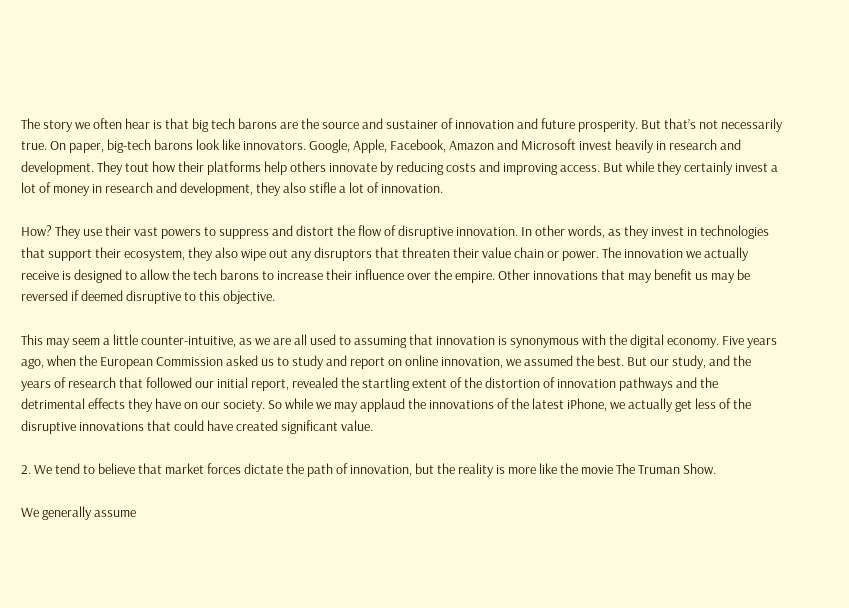The story we often hear is that big tech barons are the source and sustainer of innovation and future prosperity. But that’s not necessarily true. On paper, big-tech barons look like innovators. Google, Apple, Facebook, Amazon and Microsoft invest heavily in research and development. They tout how their platforms help others innovate by reducing costs and improving access. But while they certainly invest a lot of money in research and development, they also stifle a lot of innovation.

How? They use their vast powers to suppress and distort the flow of disruptive innovation. In other words, as they invest in technologies that support their ecosystem, they also wipe out any disruptors that threaten their value chain or power. The innovation we actually receive is designed to allow the tech barons to increase their influence over the empire. Other innovations that may benefit us may be reversed if deemed disruptive to this objective.

This may seem a little counter-intuitive, as we are all used to assuming that innovation is synonymous with the digital economy. Five years ago, when the European Commission asked us to study and report on online innovation, we assumed the best. But our study, and the years of research that followed our initial report, revealed the startling extent of the distortion of innovation pathways and the detrimental effects they have on our society. So while we may applaud the innovations of the latest iPhone, we actually get less of the disruptive innovations that could have created significant value.

2. We tend to believe that market forces dictate the path of innovation, but the reality is more like the movie The Truman Show.

We generally assume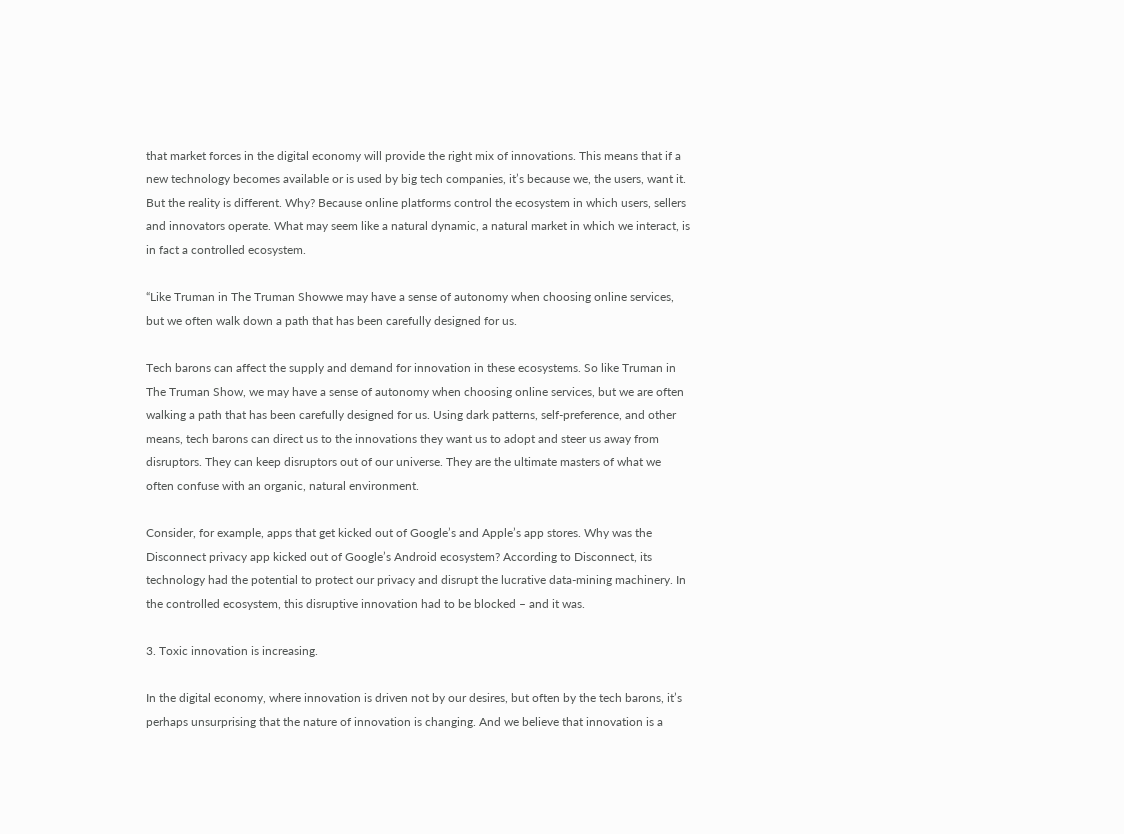that market forces in the digital economy will provide the right mix of innovations. This means that if a new technology becomes available or is used by big tech companies, it’s because we, the users, want it. But the reality is different. Why? Because online platforms control the ecosystem in which users, sellers and innovators operate. What may seem like a natural dynamic, a natural market in which we interact, is in fact a controlled ecosystem.

“Like Truman in The Truman Showwe may have a sense of autonomy when choosing online services, but we often walk down a path that has been carefully designed for us.

Tech barons can affect the supply and demand for innovation in these ecosystems. So like Truman in The Truman Show, we may have a sense of autonomy when choosing online services, but we are often walking a path that has been carefully designed for us. Using dark patterns, self-preference, and other means, tech barons can direct us to the innovations they want us to adopt and steer us away from disruptors. They can keep disruptors out of our universe. They are the ultimate masters of what we often confuse with an organic, natural environment.

Consider, for example, apps that get kicked out of Google’s and Apple’s app stores. Why was the Disconnect privacy app kicked out of Google’s Android ecosystem? According to Disconnect, its technology had the potential to protect our privacy and disrupt the lucrative data-mining machinery. In the controlled ecosystem, this disruptive innovation had to be blocked – and it was.

3. Toxic innovation is increasing.

In the digital economy, where innovation is driven not by our desires, but often by the tech barons, it’s perhaps unsurprising that the nature of innovation is changing. And we believe that innovation is a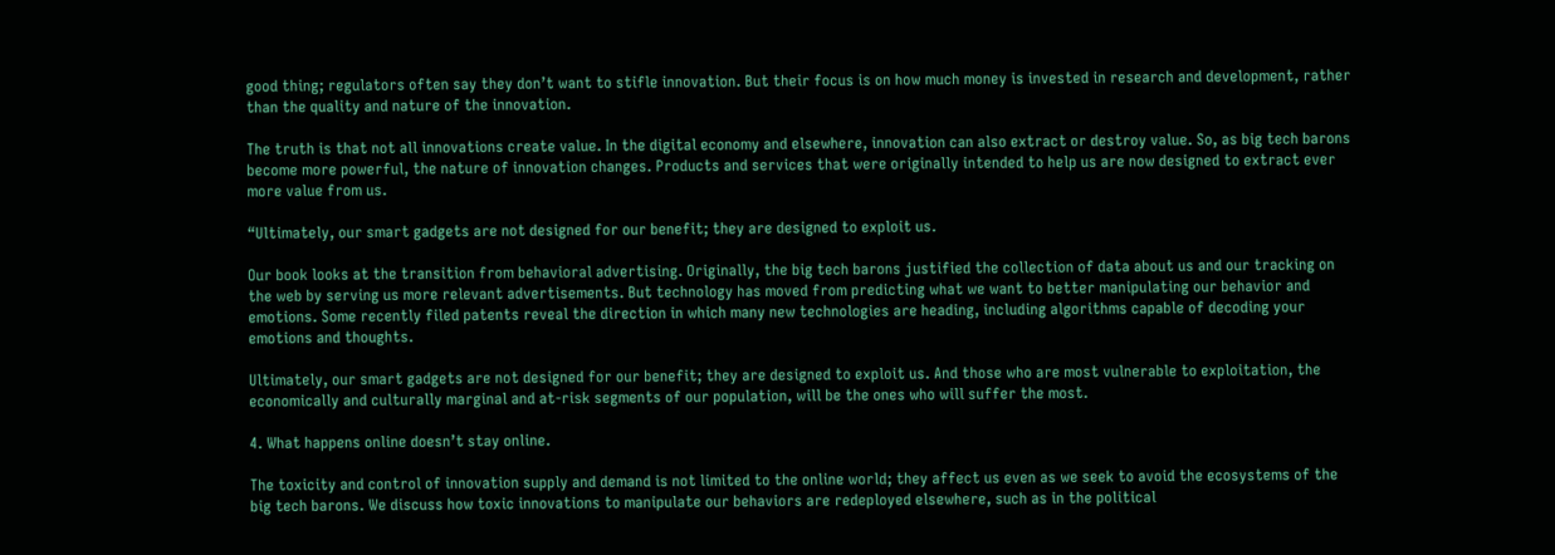good thing; regulators often say they don’t want to stifle innovation. But their focus is on how much money is invested in research and development, rather than the quality and nature of the innovation.

The truth is that not all innovations create value. In the digital economy and elsewhere, innovation can also extract or destroy value. So, as big tech barons become more powerful, the nature of innovation changes. Products and services that were originally intended to help us are now designed to extract ever more value from us.

“Ultimately, our smart gadgets are not designed for our benefit; they are designed to exploit us.

Our book looks at the transition from behavioral advertising. Originally, the big tech barons justified the collection of data about us and our tracking on the web by serving us more relevant advertisements. But technology has moved from predicting what we want to better manipulating our behavior and emotions. Some recently filed patents reveal the direction in which many new technologies are heading, including algorithms capable of decoding your emotions and thoughts.

Ultimately, our smart gadgets are not designed for our benefit; they are designed to exploit us. And those who are most vulnerable to exploitation, the economically and culturally marginal and at-risk segments of our population, will be the ones who will suffer the most.

4. What happens online doesn’t stay online.

The toxicity and control of innovation supply and demand is not limited to the online world; they affect us even as we seek to avoid the ecosystems of the big tech barons. We discuss how toxic innovations to manipulate our behaviors are redeployed elsewhere, such as in the political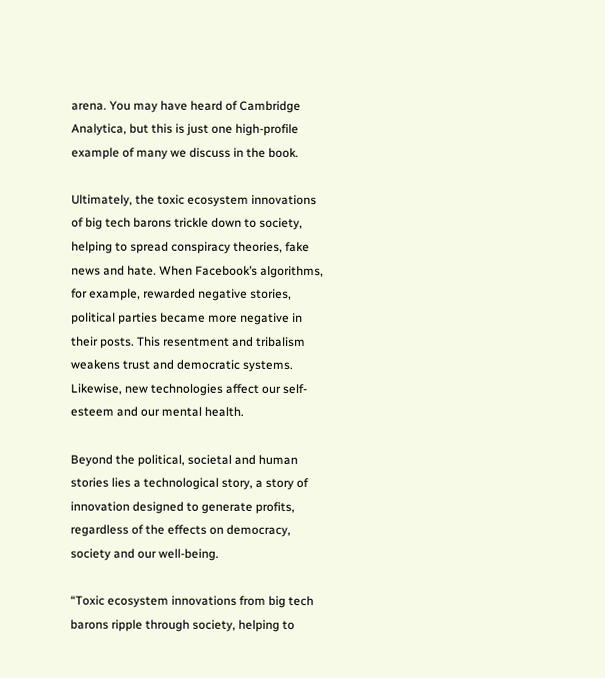arena. You may have heard of Cambridge Analytica, but this is just one high-profile example of many we discuss in the book.

Ultimately, the toxic ecosystem innovations of big tech barons trickle down to society, helping to spread conspiracy theories, fake news and hate. When Facebook’s algorithms, for example, rewarded negative stories, political parties became more negative in their posts. This resentment and tribalism weakens trust and democratic systems. Likewise, new technologies affect our self-esteem and our mental health.

Beyond the political, societal and human stories lies a technological story, a story of innovation designed to generate profits, regardless of the effects on democracy, society and our well-being.

“Toxic ecosystem innovations from big tech barons ripple through society, helping to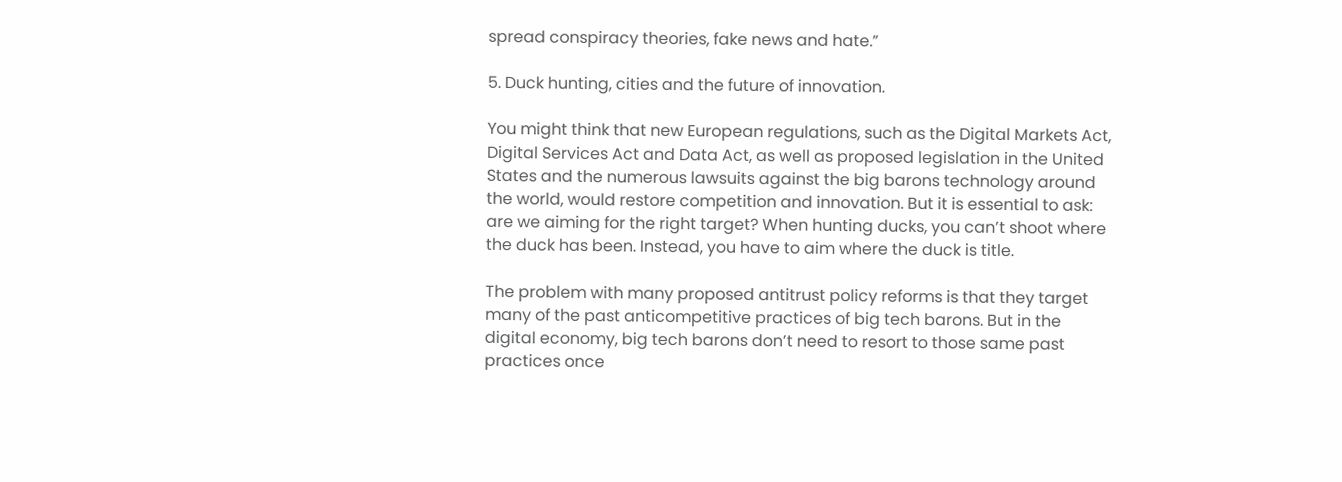spread conspiracy theories, fake news and hate.”

5. Duck hunting, cities and the future of innovation.

You might think that new European regulations, such as the Digital Markets Act, Digital Services Act and Data Act, as well as proposed legislation in the United States and the numerous lawsuits against the big barons technology around the world, would restore competition and innovation. But it is essential to ask: are we aiming for the right target? When hunting ducks, you can’t shoot where the duck has been. Instead, you have to aim where the duck is title.

The problem with many proposed antitrust policy reforms is that they target many of the past anticompetitive practices of big tech barons. But in the digital economy, big tech barons don’t need to resort to those same past practices once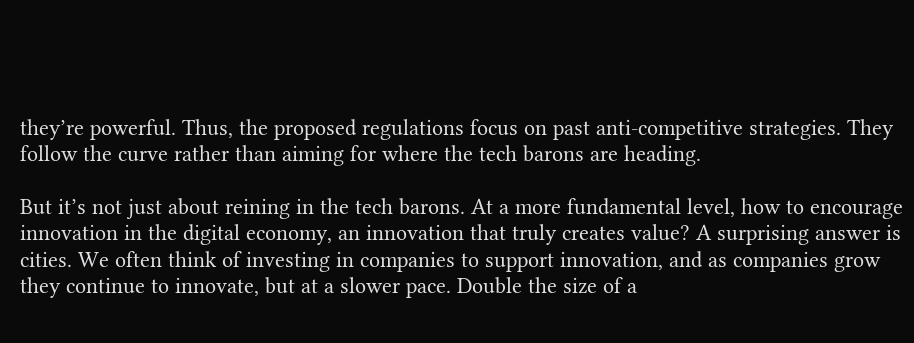they’re powerful. Thus, the proposed regulations focus on past anti-competitive strategies. They follow the curve rather than aiming for where the tech barons are heading.

But it’s not just about reining in the tech barons. At a more fundamental level, how to encourage innovation in the digital economy, an innovation that truly creates value? A surprising answer is cities. We often think of investing in companies to support innovation, and as companies grow they continue to innovate, but at a slower pace. Double the size of a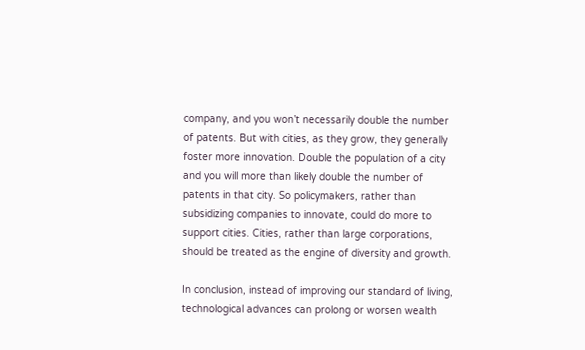company, and you won’t necessarily double the number of patents. But with cities, as they grow, they generally foster more innovation. Double the population of a city and you will more than likely double the number of patents in that city. So policymakers, rather than subsidizing companies to innovate, could do more to support cities. Cities, rather than large corporations, should be treated as the engine of diversity and growth.

In conclusion, instead of improving our standard of living, technological advances can prolong or worsen wealth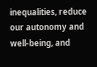inequalities, reduce our autonomy and well-being, and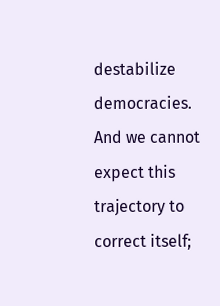destabilize democracies. And we cannot expect this trajectory to correct itself;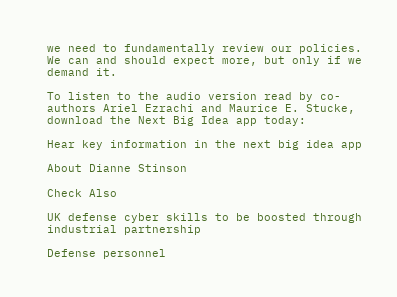we need to fundamentally review our policies. We can and should expect more, but only if we demand it.

To listen to the audio version read by co-authors Ariel Ezrachi and Maurice E. Stucke, download the Next Big Idea app today:

Hear key information in the next big idea app

About Dianne Stinson

Check Also

UK defense cyber skills to be boosted through industrial partnership

Defense personnel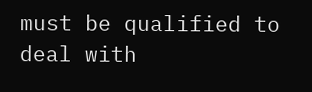must be qualified to deal with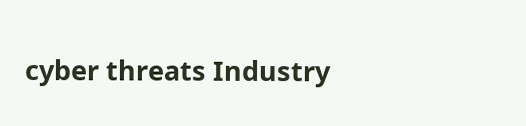cyber threats Industry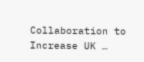Collaboration to Increase UK …